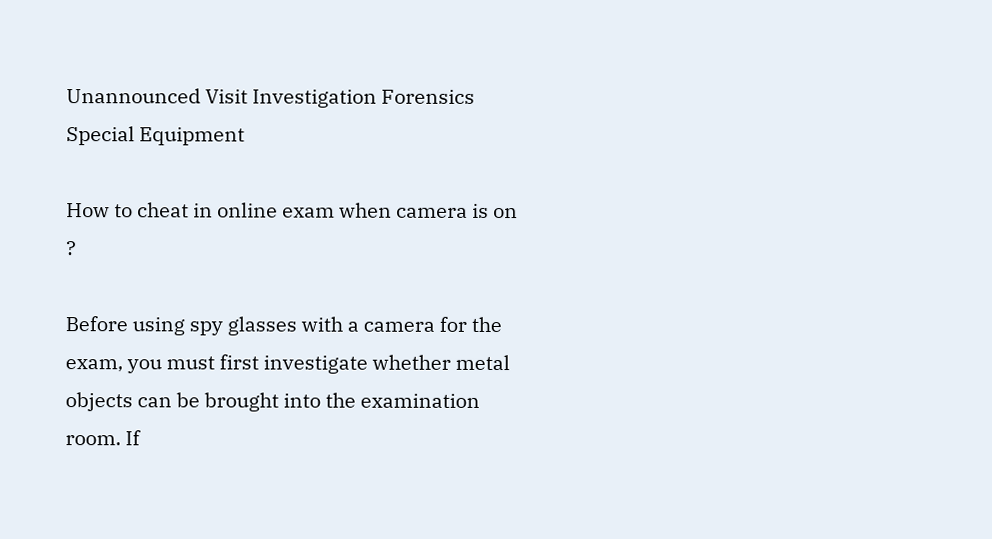Unannounced Visit Investigation Forensics Special Equipment

How to cheat in online exam when camera is on ?

Before using spy glasses with a camera for the exam, you must first investigate whether metal objects can be brought into the examination room. If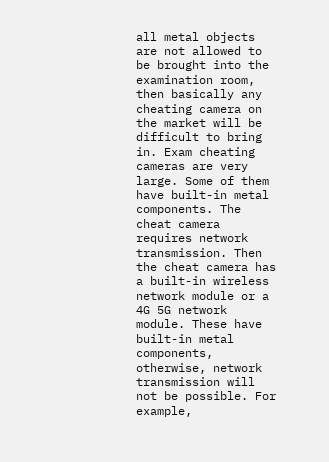all metal objects are not allowed to be brought into the examination room, then basically any cheating camera on the market will be difficult to bring in. Exam cheating cameras are very large. Some of them have built-in metal components. The cheat camera requires network transmission. Then the cheat camera has a built-in wireless network module or a 4G 5G network module. These have built-in metal components, otherwise, network transmission will not be possible. For example,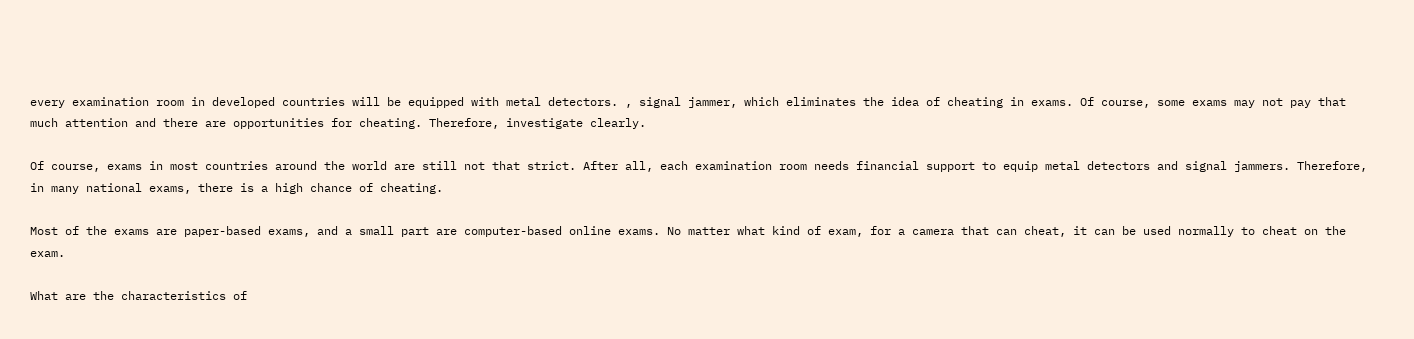every examination room in developed countries will be equipped with metal detectors. , signal jammer, which eliminates the idea of cheating in exams. Of course, some exams may not pay that much attention and there are opportunities for cheating. Therefore, investigate clearly.

Of course, exams in most countries around the world are still not that strict. After all, each examination room needs financial support to equip metal detectors and signal jammers. Therefore, in many national exams, there is a high chance of cheating.

Most of the exams are paper-based exams, and a small part are computer-based online exams. No matter what kind of exam, for a camera that can cheat, it can be used normally to cheat on the exam.

What are the characteristics of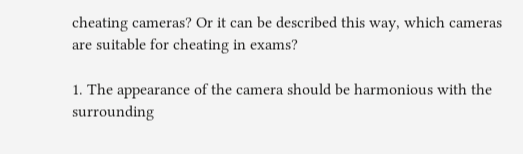cheating cameras? Or it can be described this way, which cameras are suitable for cheating in exams?

1. The appearance of the camera should be harmonious with the surrounding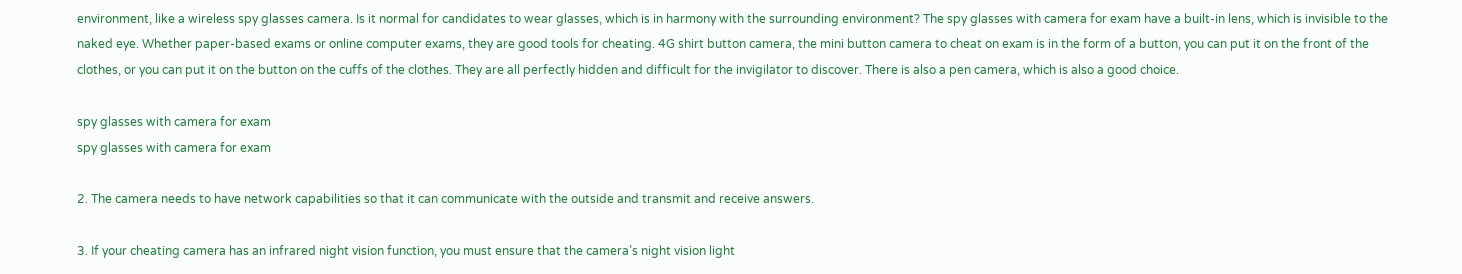environment, like a wireless spy glasses camera. Is it normal for candidates to wear glasses, which is in harmony with the surrounding environment? The spy glasses with camera for exam have a built-in lens, which is invisible to the naked eye. Whether paper-based exams or online computer exams, they are good tools for cheating. 4G shirt button camera, the mini button camera to cheat on exam is in the form of a button, you can put it on the front of the clothes, or you can put it on the button on the cuffs of the clothes. They are all perfectly hidden and difficult for the invigilator to discover. There is also a pen camera, which is also a good choice.

spy glasses with camera for exam
spy glasses with camera for exam

2. The camera needs to have network capabilities so that it can communicate with the outside and transmit and receive answers.

3. If your cheating camera has an infrared night vision function, you must ensure that the camera’s night vision light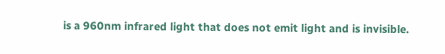is a 960nm infrared light that does not emit light and is invisible.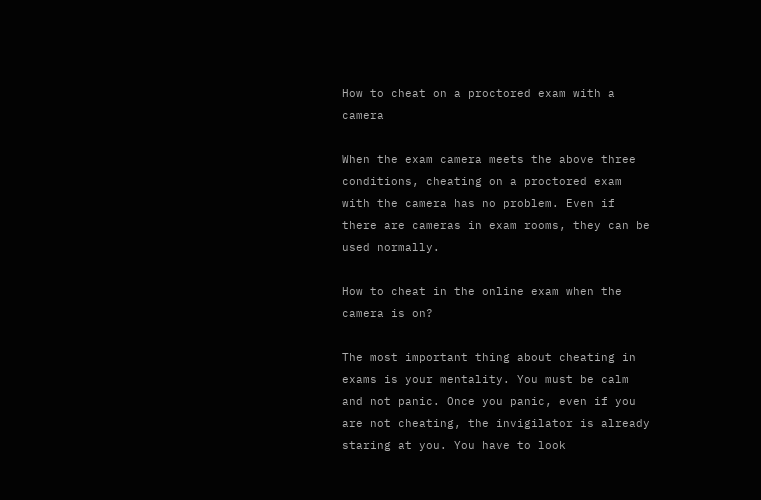How to cheat on a proctored exam with a camera

When the exam camera meets the above three conditions, cheating on a proctored exam with the camera has no problem. Even if there are cameras in exam rooms, they can be used normally.

How to cheat in the online exam when the camera is on?

The most important thing about cheating in exams is your mentality. You must be calm and not panic. Once you panic, even if you are not cheating, the invigilator is already staring at you. You have to look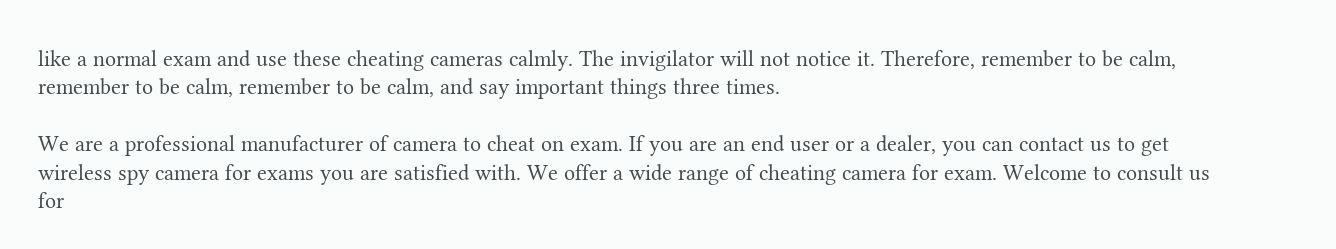like a normal exam and use these cheating cameras calmly. The invigilator will not notice it. Therefore, remember to be calm, remember to be calm, remember to be calm, and say important things three times.

We are a professional manufacturer of camera to cheat on exam. If you are an end user or a dealer, you can contact us to get wireless spy camera for exams you are satisfied with. We offer a wide range of cheating camera for exam. Welcome to consult us for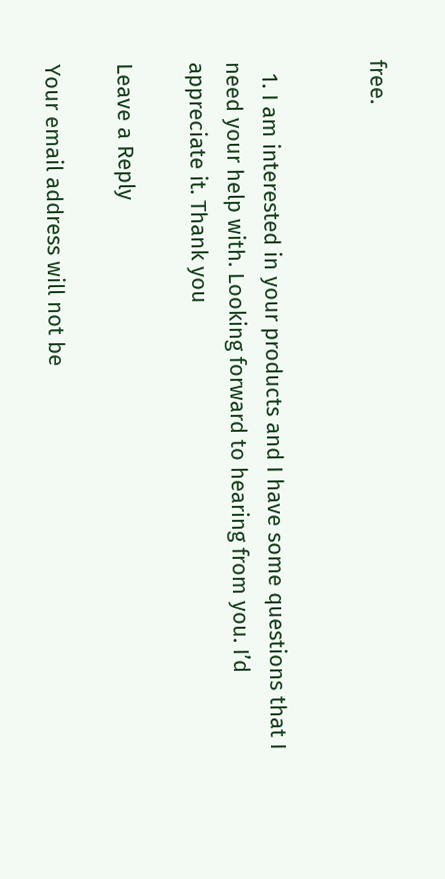free.


  1. I am interested in your products and I have some questions that I need your help with. Looking forward to hearing from you. I’d appreciate it. Thank you

Leave a Reply

Your email address will not be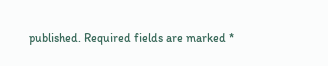published. Required fields are marked *